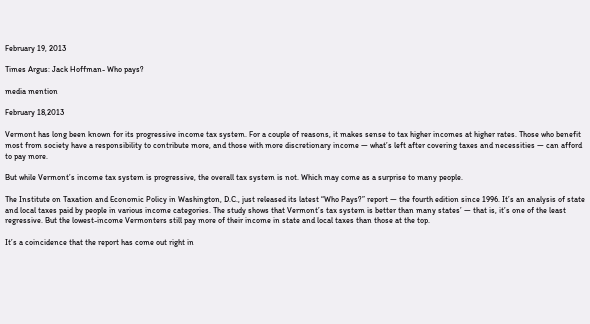February 19, 2013

Times Argus: Jack Hoffman- Who pays?

media mention

February 18,2013

Vermont has long been known for its progressive income tax system. For a couple of reasons, it makes sense to tax higher incomes at higher rates. Those who benefit most from society have a responsibility to contribute more, and those with more discretionary income — what’s left after covering taxes and necessities — can afford to pay more.

But while Vermont’s income tax system is progressive, the overall tax system is not. Which may come as a surprise to many people.

The Institute on Taxation and Economic Policy in Washington, D.C., just released its latest “Who Pays?” report — the fourth edition since 1996. It’s an analysis of state and local taxes paid by people in various income categories. The study shows that Vermont’s tax system is better than many states’ — that is, it’s one of the least regressive. But the lowest-income Vermonters still pay more of their income in state and local taxes than those at the top.

It’s a coincidence that the report has come out right in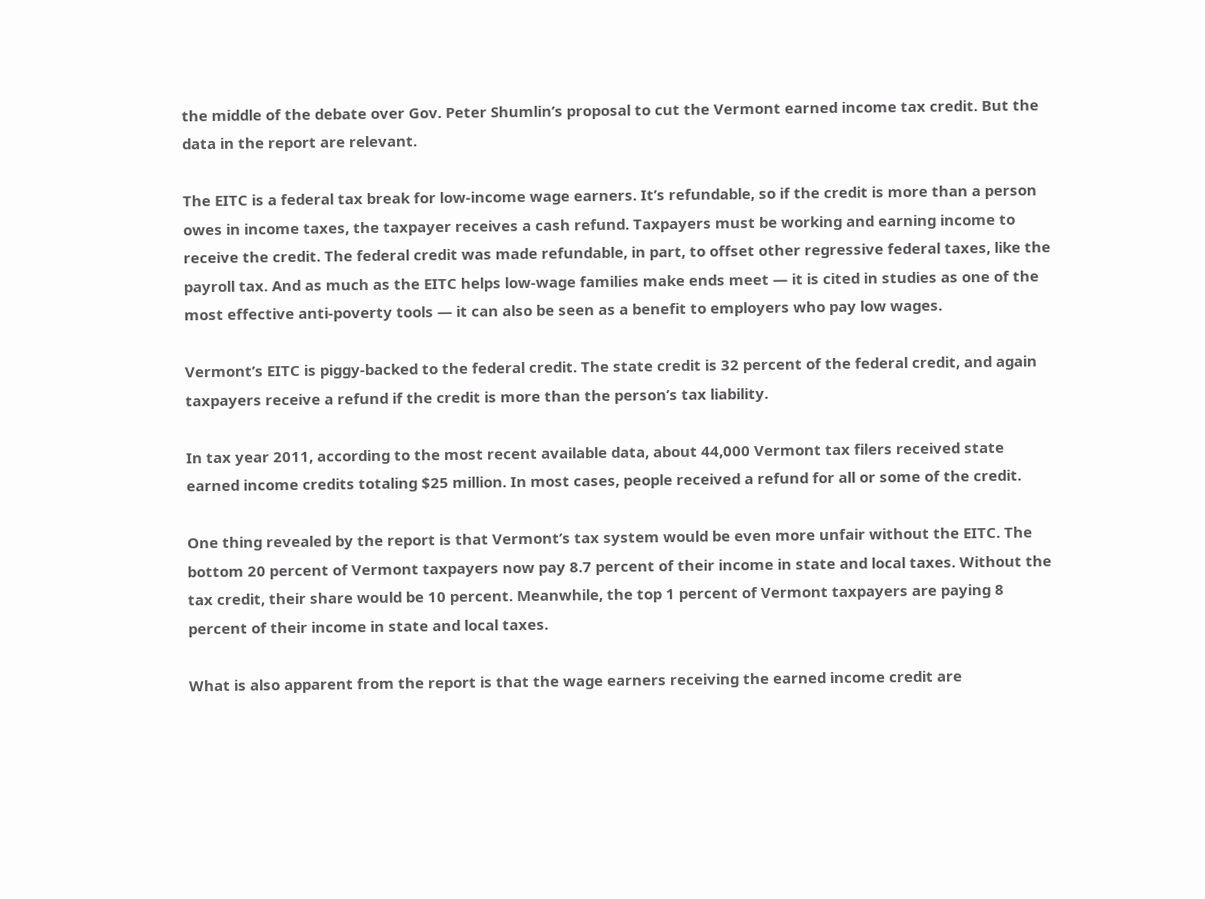the middle of the debate over Gov. Peter Shumlin’s proposal to cut the Vermont earned income tax credit. But the data in the report are relevant.

The EITC is a federal tax break for low-income wage earners. It’s refundable, so if the credit is more than a person owes in income taxes, the taxpayer receives a cash refund. Taxpayers must be working and earning income to receive the credit. The federal credit was made refundable, in part, to offset other regressive federal taxes, like the payroll tax. And as much as the EITC helps low-wage families make ends meet — it is cited in studies as one of the most effective anti-poverty tools — it can also be seen as a benefit to employers who pay low wages.

Vermont’s EITC is piggy-backed to the federal credit. The state credit is 32 percent of the federal credit, and again taxpayers receive a refund if the credit is more than the person’s tax liability.

In tax year 2011, according to the most recent available data, about 44,000 Vermont tax filers received state earned income credits totaling $25 million. In most cases, people received a refund for all or some of the credit.

One thing revealed by the report is that Vermont’s tax system would be even more unfair without the EITC. The bottom 20 percent of Vermont taxpayers now pay 8.7 percent of their income in state and local taxes. Without the tax credit, their share would be 10 percent. Meanwhile, the top 1 percent of Vermont taxpayers are paying 8 percent of their income in state and local taxes.

What is also apparent from the report is that the wage earners receiving the earned income credit are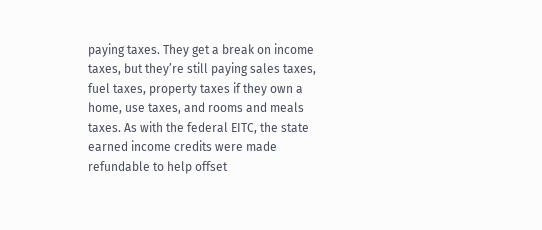paying taxes. They get a break on income taxes, but they’re still paying sales taxes, fuel taxes, property taxes if they own a home, use taxes, and rooms and meals taxes. As with the federal EITC, the state earned income credits were made refundable to help offset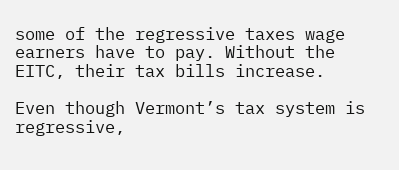some of the regressive taxes wage earners have to pay. Without the EITC, their tax bills increase.

Even though Vermont’s tax system is regressive,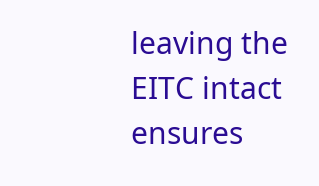leaving the EITC intact ensures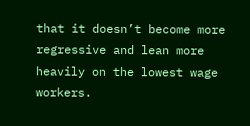that it doesn’t become more regressive and lean more heavily on the lowest wage workers.